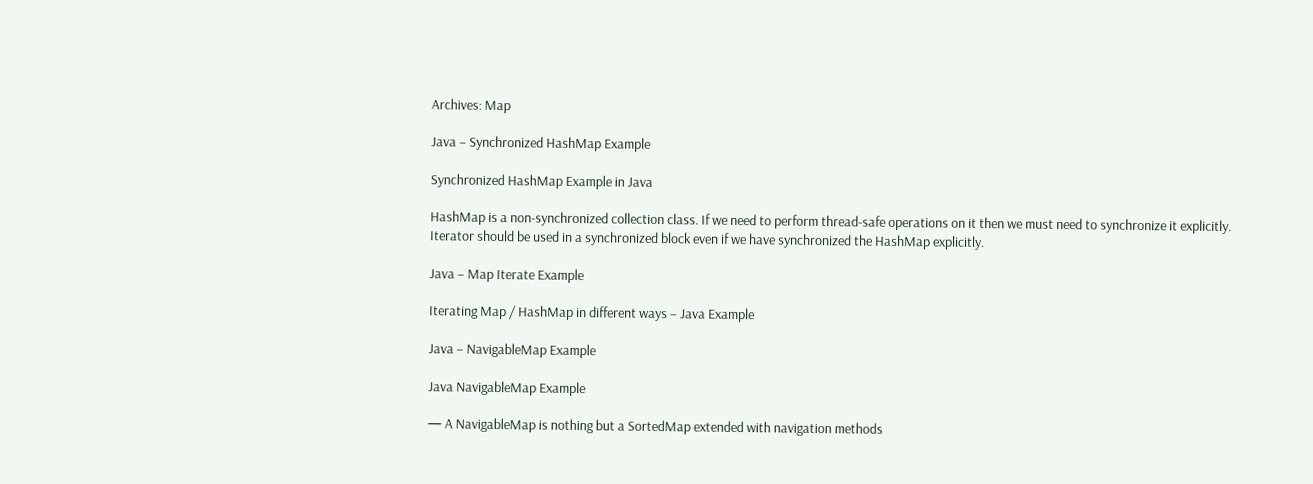Archives: Map

Java – Synchronized HashMap Example

Synchronized HashMap Example in Java

HashMap is a non-synchronized collection class. If we need to perform thread-safe operations on it then we must need to synchronize it explicitly.
Iterator should be used in a synchronized block even if we have synchronized the HashMap explicitly.

Java – Map Iterate Example

Iterating Map / HashMap in different ways – Java Example

Java – NavigableMap Example

Java NavigableMap Example

— A NavigableMap is nothing but a SortedMap extended with navigation methods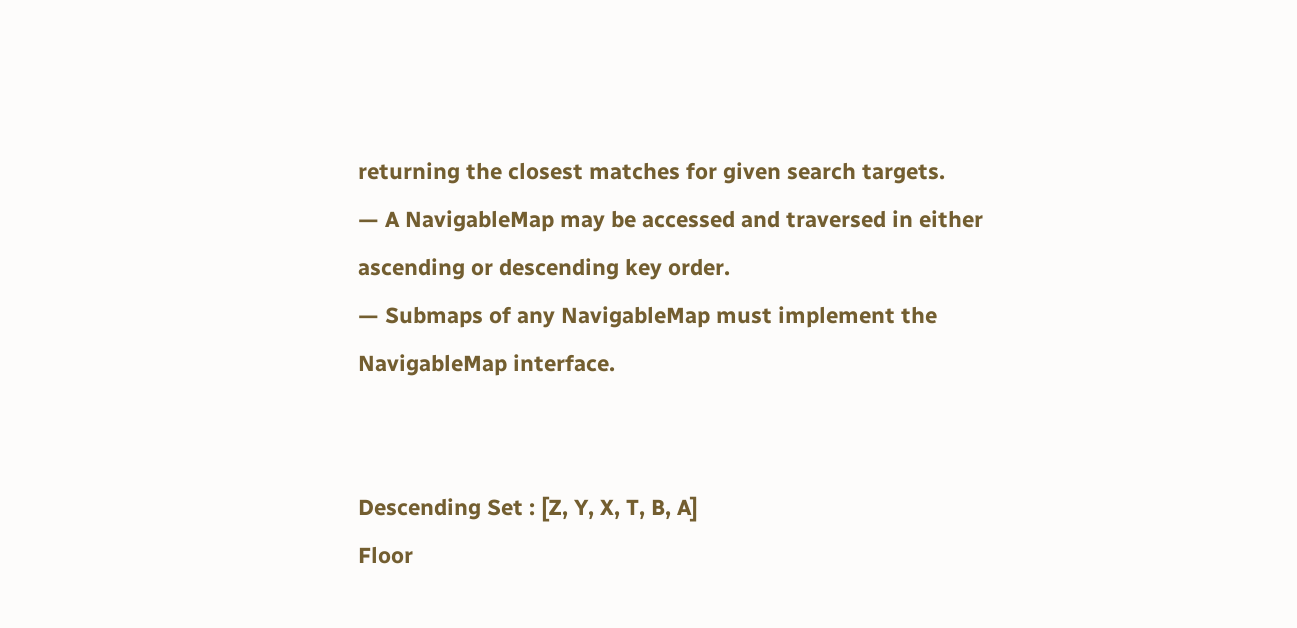returning the closest matches for given search targets.
— A NavigableMap may be accessed and traversed in either ascending or descending key order.
— Submaps of any NavigableMap must implement the NavigableMap interface.


Descending Set : [Z, Y, X, T, B, A]
Floor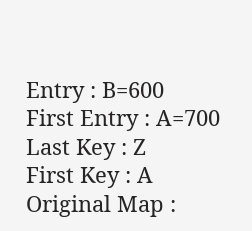Entry : B=600
First Entry : A=700
Last Key : Z
First Key : A
Original Map :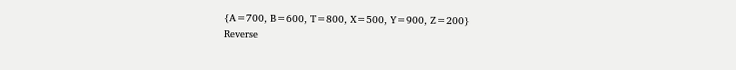{A=700, B=600, T=800, X=500, Y=900, Z=200}
Reverse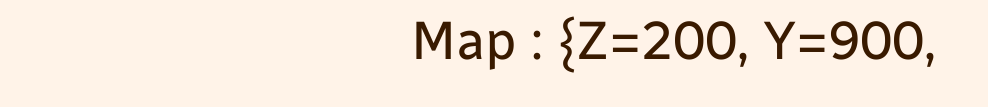Map : {Z=200, Y=900,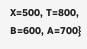X=500, T=800, B=600, A=700}